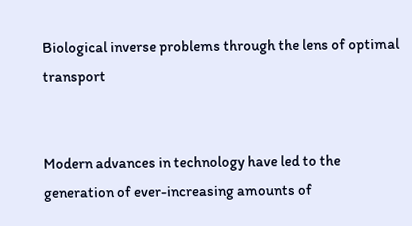Biological inverse problems through the lens of optimal transport


Modern advances in technology have led to the generation of ever-increasing amounts of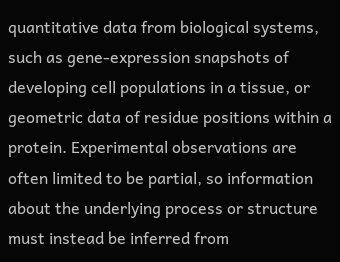quantitative data from biological systems, such as gene-expression snapshots of developing cell populations in a tissue, or geometric data of residue positions within a protein. Experimental observations are often limited to be partial, so information about the underlying process or structure must instead be inferred from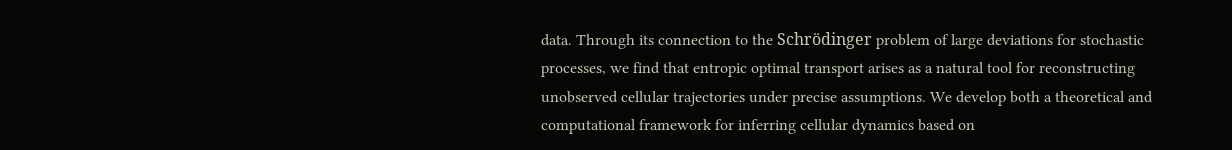data. Through its connection to the Schrödinger problem of large deviations for stochastic processes, we find that entropic optimal transport arises as a natural tool for reconstructing unobserved cellular trajectories under precise assumptions. We develop both a theoretical and computational framework for inferring cellular dynamics based on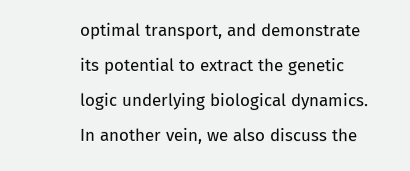optimal transport, and demonstrate its potential to extract the genetic logic underlying biological dynamics. In another vein, we also discuss the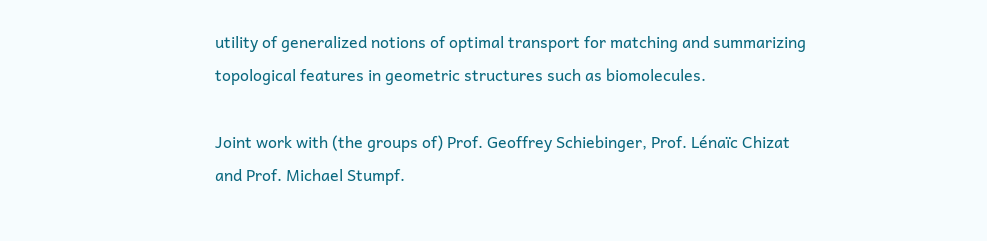utility of generalized notions of optimal transport for matching and summarizing topological features in geometric structures such as biomolecules.

Joint work with (the groups of) Prof. Geoffrey Schiebinger, Prof. Lénaïc Chizat and Prof. Michael Stumpf.